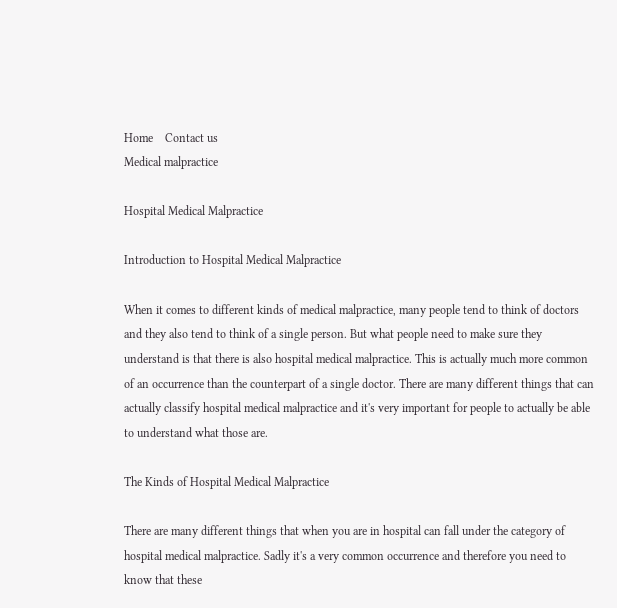Home    Contact us
Medical malpractice

Hospital Medical Malpractice

Introduction to Hospital Medical Malpractice

When it comes to different kinds of medical malpractice, many people tend to think of doctors and they also tend to think of a single person. But what people need to make sure they understand is that there is also hospital medical malpractice. This is actually much more common of an occurrence than the counterpart of a single doctor. There are many different things that can actually classify hospital medical malpractice and it's very important for people to actually be able to understand what those are.

The Kinds of Hospital Medical Malpractice

There are many different things that when you are in hospital can fall under the category of hospital medical malpractice. Sadly it's a very common occurrence and therefore you need to know that these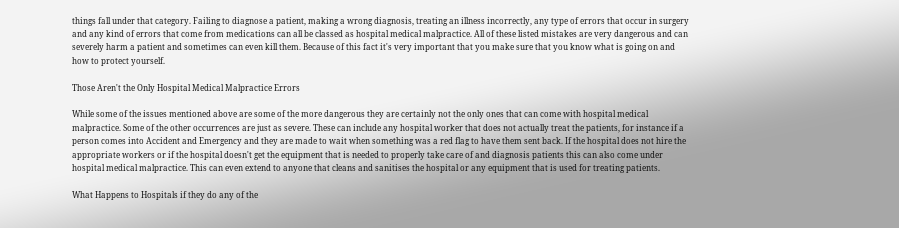things fall under that category. Failing to diagnose a patient, making a wrong diagnosis, treating an illness incorrectly, any type of errors that occur in surgery and any kind of errors that come from medications can all be classed as hospital medical malpractice. All of these listed mistakes are very dangerous and can severely harm a patient and sometimes can even kill them. Because of this fact it's very important that you make sure that you know what is going on and how to protect yourself.

Those Aren't the Only Hospital Medical Malpractice Errors

While some of the issues mentioned above are some of the more dangerous they are certainly not the only ones that can come with hospital medical malpractice. Some of the other occurrences are just as severe. These can include any hospital worker that does not actually treat the patients, for instance if a person comes into Accident and Emergency and they are made to wait when something was a red flag to have them sent back. If the hospital does not hire the appropriate workers or if the hospital doesn't get the equipment that is needed to properly take care of and diagnosis patients this can also come under hospital medical malpractice. This can even extend to anyone that cleans and sanitises the hospital or any equipment that is used for treating patients.

What Happens to Hospitals if they do any of the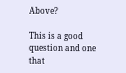Above?

This is a good question and one that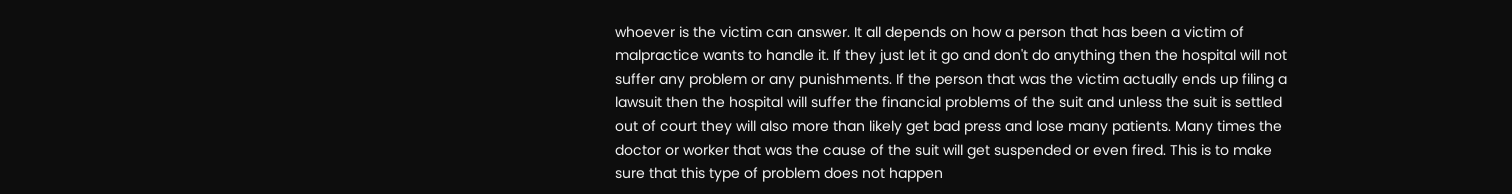whoever is the victim can answer. It all depends on how a person that has been a victim of malpractice wants to handle it. If they just let it go and don't do anything then the hospital will not suffer any problem or any punishments. If the person that was the victim actually ends up filing a lawsuit then the hospital will suffer the financial problems of the suit and unless the suit is settled out of court they will also more than likely get bad press and lose many patients. Many times the doctor or worker that was the cause of the suit will get suspended or even fired. This is to make sure that this type of problem does not happen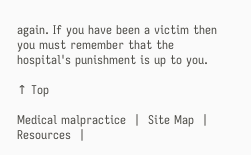again. If you have been a victim then you must remember that the hospital's punishment is up to you.

↑ Top

Medical malpractice  |  Site Map  |  Resources  |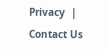Privacy  |  Contact Us